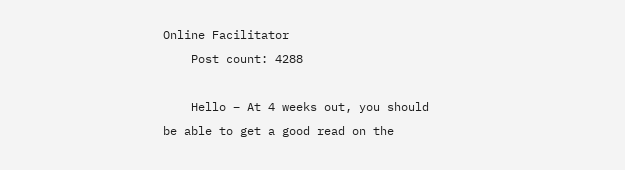Online Facilitator
    Post count: 4288

    Hello – At 4 weeks out, you should be able to get a good read on the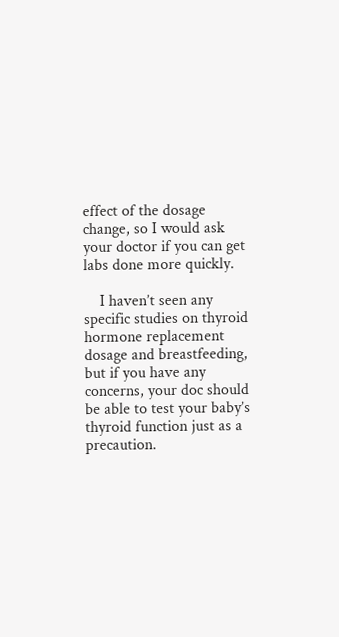effect of the dosage change, so I would ask your doctor if you can get labs done more quickly.

    I haven’t seen any specific studies on thyroid hormone replacement dosage and breastfeeding, but if you have any concerns, your doc should be able to test your baby’s thyroid function just as a precaution.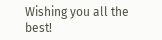Wishing you all the best!